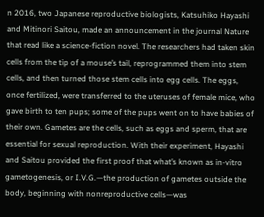n 2016, two Japanese reproductive biologists, Katsuhiko Hayashi and Mitinori Saitou, made an announcement in the journal Nature that read like a science-fiction novel. The researchers had taken skin cells from the tip of a mouse’s tail, reprogrammed them into stem cells, and then turned those stem cells into egg cells. The eggs, once fertilized, were transferred to the uteruses of female mice, who gave birth to ten pups; some of the pups went on to have babies of their own. Gametes are the cells, such as eggs and sperm, that are essential for sexual reproduction. With their experiment, Hayashi and Saitou provided the first proof that what’s known as in-vitro gametogenesis, or I.V.G.—the production of gametes outside the body, beginning with nonreproductive cells—was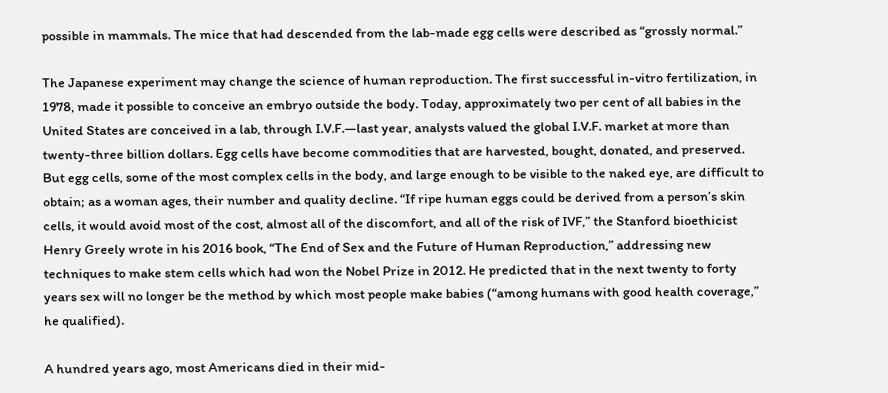possible in mammals. The mice that had descended from the lab-made egg cells were described as “grossly normal.”

The Japanese experiment may change the science of human reproduction. The first successful in-vitro fertilization, in 1978, made it possible to conceive an embryo outside the body. Today, approximately two per cent of all babies in the United States are conceived in a lab, through I.V.F.—last year, analysts valued the global I.V.F. market at more than twenty-three billion dollars. Egg cells have become commodities that are harvested, bought, donated, and preserved. But egg cells, some of the most complex cells in the body, and large enough to be visible to the naked eye, are difficult to obtain; as a woman ages, their number and quality decline. “If ripe human eggs could be derived from a person’s skin cells, it would avoid most of the cost, almost all of the discomfort, and all of the risk of IVF,” the Stanford bioethicist Henry Greely wrote in his 2016 book, “The End of Sex and the Future of Human Reproduction,” addressing new techniques to make stem cells which had won the Nobel Prize in 2012. He predicted that in the next twenty to forty years sex will no longer be the method by which most people make babies (“among humans with good health coverage,” he qualified).

A hundred years ago, most Americans died in their mid-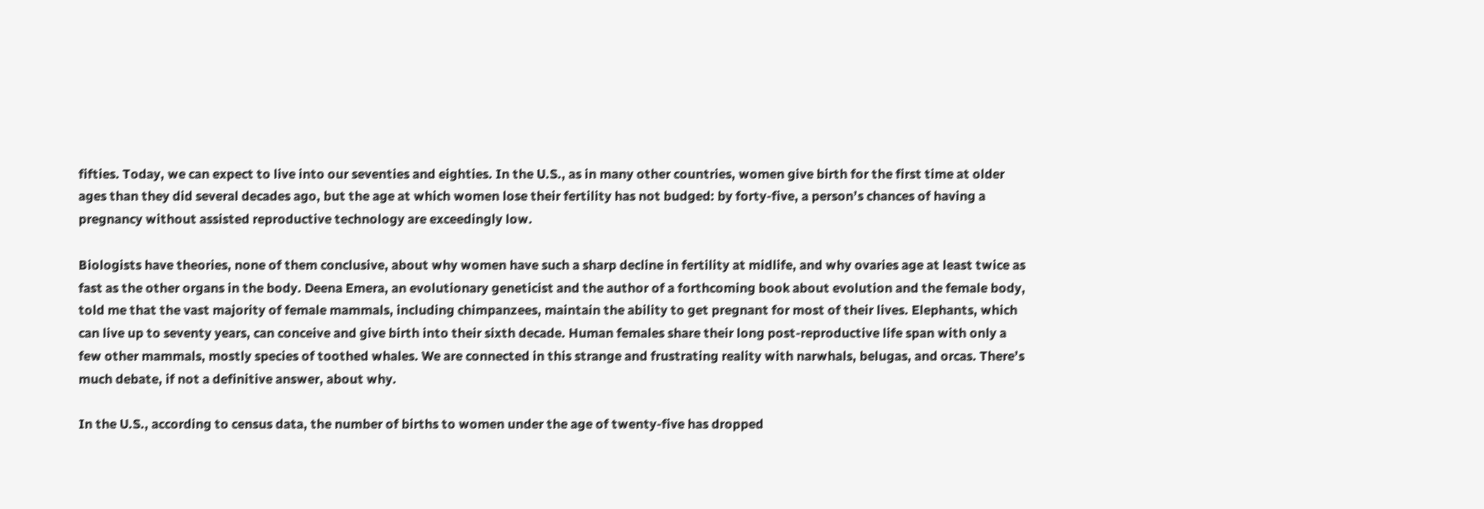fifties. Today, we can expect to live into our seventies and eighties. In the U.S., as in many other countries, women give birth for the first time at older ages than they did several decades ago, but the age at which women lose their fertility has not budged: by forty-five, a person’s chances of having a pregnancy without assisted reproductive technology are exceedingly low.

Biologists have theories, none of them conclusive, about why women have such a sharp decline in fertility at midlife, and why ovaries age at least twice as fast as the other organs in the body. Deena Emera, an evolutionary geneticist and the author of a forthcoming book about evolution and the female body, told me that the vast majority of female mammals, including chimpanzees, maintain the ability to get pregnant for most of their lives. Elephants, which can live up to seventy years, can conceive and give birth into their sixth decade. Human females share their long post-reproductive life span with only a few other mammals, mostly species of toothed whales. We are connected in this strange and frustrating reality with narwhals, belugas, and orcas. There’s much debate, if not a definitive answer, about why.

In the U.S., according to census data, the number of births to women under the age of twenty-five has dropped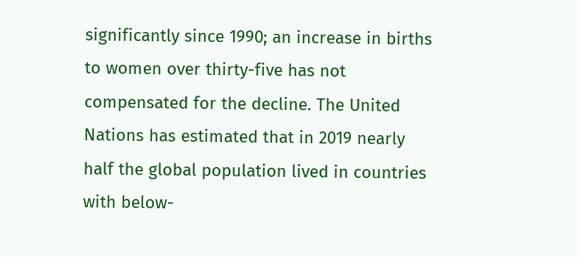significantly since 1990; an increase in births to women over thirty-five has not compensated for the decline. The United Nations has estimated that in 2019 nearly half the global population lived in countries with below-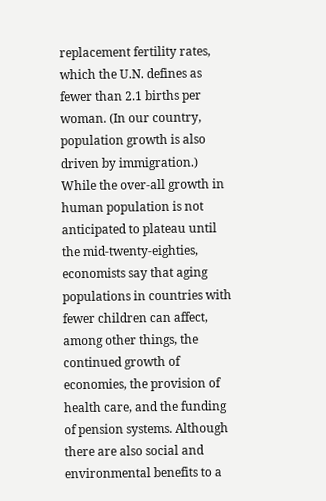replacement fertility rates, which the U.N. defines as fewer than 2.1 births per woman. (In our country, population growth is also driven by immigration.) While the over-all growth in human population is not anticipated to plateau until the mid-twenty-eighties, economists say that aging populations in countries with fewer children can affect, among other things, the continued growth of economies, the provision of health care, and the funding of pension systems. Although there are also social and environmental benefits to a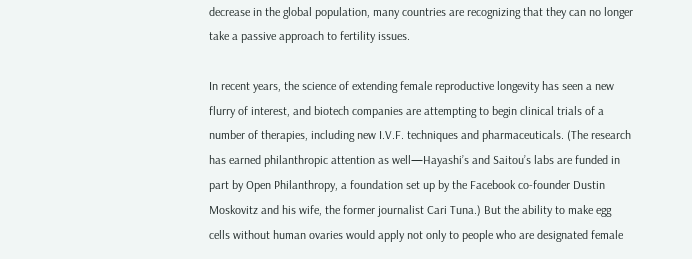decrease in the global population, many countries are recognizing that they can no longer take a passive approach to fertility issues.

In recent years, the science of extending female reproductive longevity has seen a new flurry of interest, and biotech companies are attempting to begin clinical trials of a number of therapies, including new I.V.F. techniques and pharmaceuticals. (The research has earned philanthropic attention as well—Hayashi’s and Saitou’s labs are funded in part by Open Philanthropy, a foundation set up by the Facebook co-founder Dustin Moskovitz and his wife, the former journalist Cari Tuna.) But the ability to make egg cells without human ovaries would apply not only to people who are designated female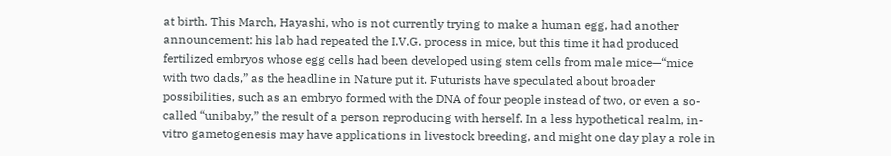at birth. This March, Hayashi, who is not currently trying to make a human egg, had another announcement: his lab had repeated the I.V.G. process in mice, but this time it had produced fertilized embryos whose egg cells had been developed using stem cells from male mice—“mice with two dads,” as the headline in Nature put it. Futurists have speculated about broader possibilities, such as an embryo formed with the DNA of four people instead of two, or even a so-called “unibaby,” the result of a person reproducing with herself. In a less hypothetical realm, in-vitro gametogenesis may have applications in livestock breeding, and might one day play a role in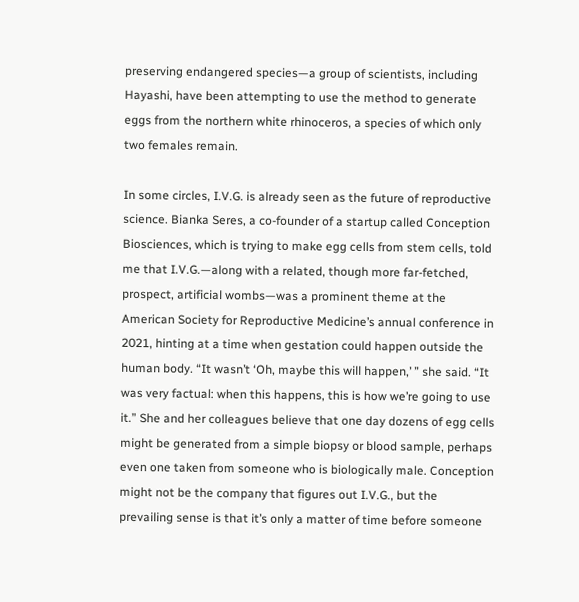preserving endangered species—a group of scientists, including Hayashi, have been attempting to use the method to generate eggs from the northern white rhinoceros, a species of which only two females remain.

In some circles, I.V.G. is already seen as the future of reproductive science. Bianka Seres, a co-founder of a startup called Conception Biosciences, which is trying to make egg cells from stem cells, told me that I.V.G.—along with a related, though more far-fetched, prospect, artificial wombs—was a prominent theme at the American Society for Reproductive Medicine’s annual conference in 2021, hinting at a time when gestation could happen outside the human body. “It wasn’t ‘Oh, maybe this will happen,’ ” she said. “It was very factual: when this happens, this is how we’re going to use it.” She and her colleagues believe that one day dozens of egg cells might be generated from a simple biopsy or blood sample, perhaps even one taken from someone who is biologically male. Conception might not be the company that figures out I.V.G., but the prevailing sense is that it’s only a matter of time before someone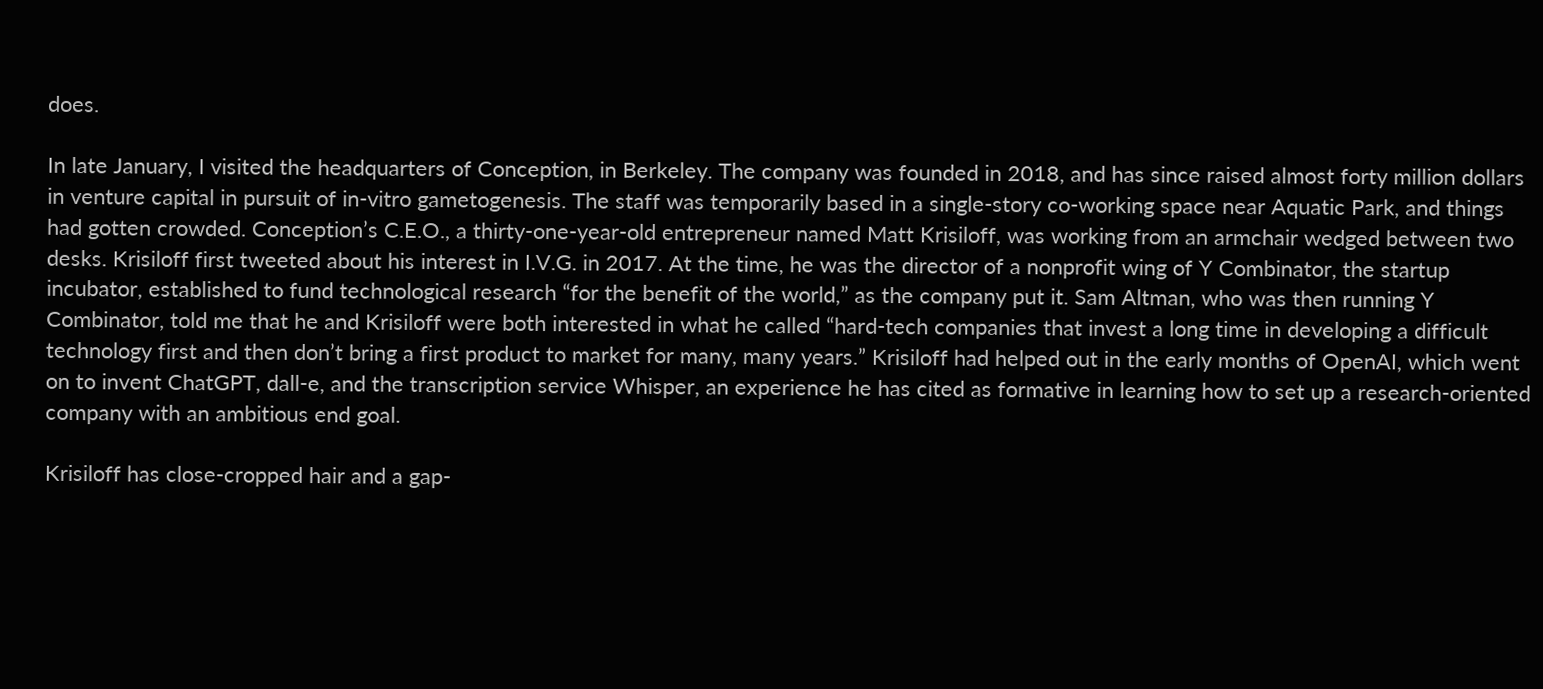does.

In late January, I visited the headquarters of Conception, in Berkeley. The company was founded in 2018, and has since raised almost forty million dollars in venture capital in pursuit of in-vitro gametogenesis. The staff was temporarily based in a single-story co-working space near Aquatic Park, and things had gotten crowded. Conception’s C.E.O., a thirty-one-year-old entrepreneur named Matt Krisiloff, was working from an armchair wedged between two desks. Krisiloff first tweeted about his interest in I.V.G. in 2017. At the time, he was the director of a nonprofit wing of Y Combinator, the startup incubator, established to fund technological research “for the benefit of the world,” as the company put it. Sam Altman, who was then running Y Combinator, told me that he and Krisiloff were both interested in what he called “hard-tech companies that invest a long time in developing a difficult technology first and then don’t bring a first product to market for many, many years.” Krisiloff had helped out in the early months of OpenAI, which went on to invent ChatGPT, dall-e, and the transcription service Whisper, an experience he has cited as formative in learning how to set up a research-oriented company with an ambitious end goal.

Krisiloff has close-cropped hair and a gap-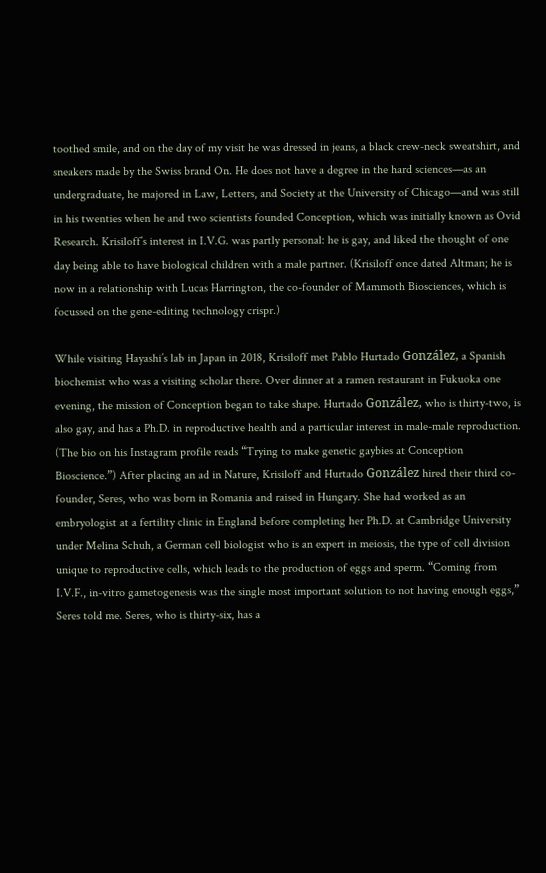toothed smile, and on the day of my visit he was dressed in jeans, a black crew-neck sweatshirt, and sneakers made by the Swiss brand On. He does not have a degree in the hard sciences—as an undergraduate, he majored in Law, Letters, and Society at the University of Chicago—and was still in his twenties when he and two scientists founded Conception, which was initially known as Ovid Research. Krisiloff’s interest in I.V.G. was partly personal: he is gay, and liked the thought of one day being able to have biological children with a male partner. (Krisiloff once dated Altman; he is now in a relationship with Lucas Harrington, the co-founder of Mammoth Biosciences, which is focussed on the gene-editing technology crispr.)

While visiting Hayashi’s lab in Japan in 2018, Krisiloff met Pablo Hurtado González, a Spanish biochemist who was a visiting scholar there. Over dinner at a ramen restaurant in Fukuoka one evening, the mission of Conception began to take shape. Hurtado González, who is thirty-two, is also gay, and has a Ph.D. in reproductive health and a particular interest in male-male reproduction. (The bio on his Instagram profile reads “Trying to make genetic gaybies at Conception Bioscience.”) After placing an ad in Nature, Krisiloff and Hurtado González hired their third co-founder, Seres, who was born in Romania and raised in Hungary. She had worked as an embryologist at a fertility clinic in England before completing her Ph.D. at Cambridge University under Melina Schuh, a German cell biologist who is an expert in meiosis, the type of cell division unique to reproductive cells, which leads to the production of eggs and sperm. “Coming from I.V.F., in-vitro gametogenesis was the single most important solution to not having enough eggs,” Seres told me. Seres, who is thirty-six, has a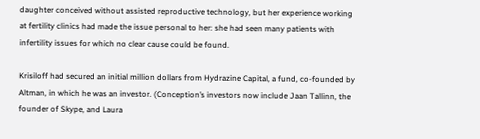daughter conceived without assisted reproductive technology, but her experience working at fertility clinics had made the issue personal to her: she had seen many patients with infertility issues for which no clear cause could be found.

Krisiloff had secured an initial million dollars from Hydrazine Capital, a fund, co-founded by Altman, in which he was an investor. (Conception’s investors now include Jaan Tallinn, the founder of Skype, and Laura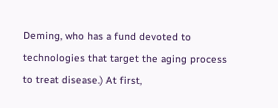Deming, who has a fund devoted to technologies that target the aging process to treat disease.) At first,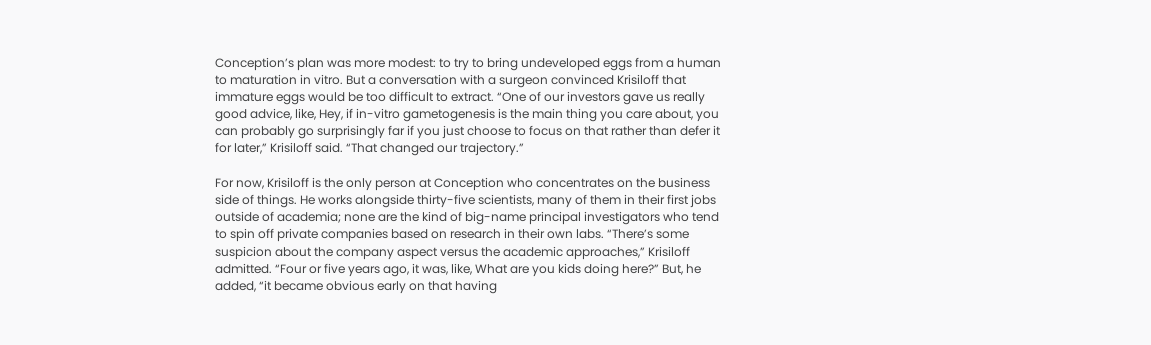Conception’s plan was more modest: to try to bring undeveloped eggs from a human to maturation in vitro. But a conversation with a surgeon convinced Krisiloff that immature eggs would be too difficult to extract. “One of our investors gave us really good advice, like, Hey, if in-vitro gametogenesis is the main thing you care about, you can probably go surprisingly far if you just choose to focus on that rather than defer it for later,” Krisiloff said. “That changed our trajectory.”

For now, Krisiloff is the only person at Conception who concentrates on the business side of things. He works alongside thirty-five scientists, many of them in their first jobs outside of academia; none are the kind of big-name principal investigators who tend to spin off private companies based on research in their own labs. “There’s some suspicion about the company aspect versus the academic approaches,” Krisiloff admitted. “Four or five years ago, it was, like, What are you kids doing here?” But, he added, “it became obvious early on that having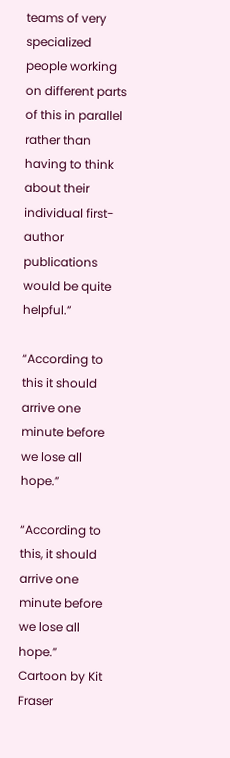teams of very specialized people working on different parts of this in parallel rather than having to think about their individual first-author publications would be quite helpful.”

“According to this it should arrive one minute before we lose all hope.”

“According to this, it should arrive one minute before we lose all hope.”
Cartoon by Kit Fraser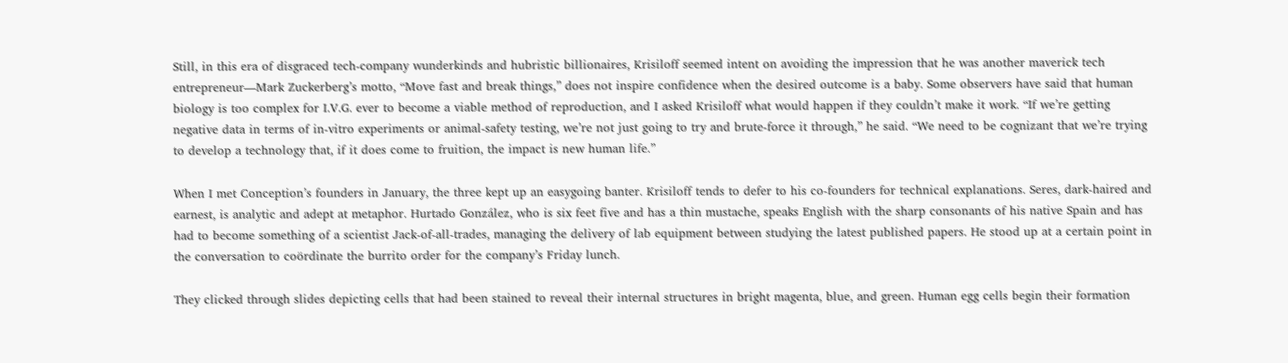Still, in this era of disgraced tech-company wunderkinds and hubristic billionaires, Krisiloff seemed intent on avoiding the impression that he was another maverick tech entrepreneur—Mark Zuckerberg’s motto, “Move fast and break things,” does not inspire confidence when the desired outcome is a baby. Some observers have said that human biology is too complex for I.V.G. ever to become a viable method of reproduction, and I asked Krisiloff what would happen if they couldn’t make it work. “If we’re getting negative data in terms of in-vitro experiments or animal-safety testing, we’re not just going to try and brute-force it through,” he said. “We need to be cognizant that we’re trying to develop a technology that, if it does come to fruition, the impact is new human life.”

When I met Conception’s founders in January, the three kept up an easygoing banter. Krisiloff tends to defer to his co-founders for technical explanations. Seres, dark-haired and earnest, is analytic and adept at metaphor. Hurtado González, who is six feet five and has a thin mustache, speaks English with the sharp consonants of his native Spain and has had to become something of a scientist Jack-of-all-trades, managing the delivery of lab equipment between studying the latest published papers. He stood up at a certain point in the conversation to coördinate the burrito order for the company’s Friday lunch.

They clicked through slides depicting cells that had been stained to reveal their internal structures in bright magenta, blue, and green. Human egg cells begin their formation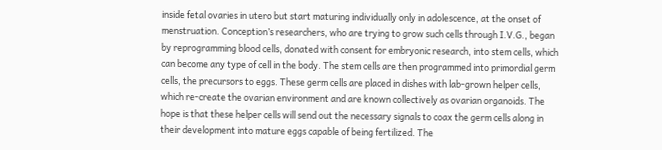inside fetal ovaries in utero but start maturing individually only in adolescence, at the onset of menstruation. Conception’s researchers, who are trying to grow such cells through I.V.G., began by reprogramming blood cells, donated with consent for embryonic research, into stem cells, which can become any type of cell in the body. The stem cells are then programmed into primordial germ cells, the precursors to eggs. These germ cells are placed in dishes with lab-grown helper cells, which re-create the ovarian environment and are known collectively as ovarian organoids. The hope is that these helper cells will send out the necessary signals to coax the germ cells along in their development into mature eggs capable of being fertilized. The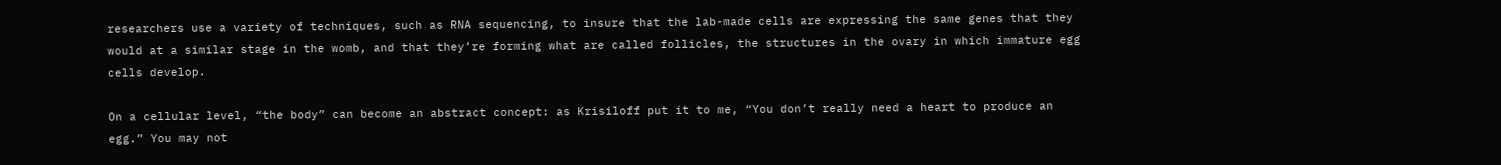researchers use a variety of techniques, such as RNA sequencing, to insure that the lab-made cells are expressing the same genes that they would at a similar stage in the womb, and that they’re forming what are called follicles, the structures in the ovary in which immature egg cells develop.

On a cellular level, “the body” can become an abstract concept: as Krisiloff put it to me, “You don’t really need a heart to produce an egg.” You may not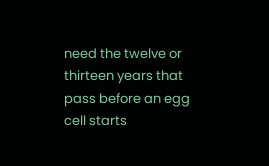need the twelve or thirteen years that pass before an egg cell starts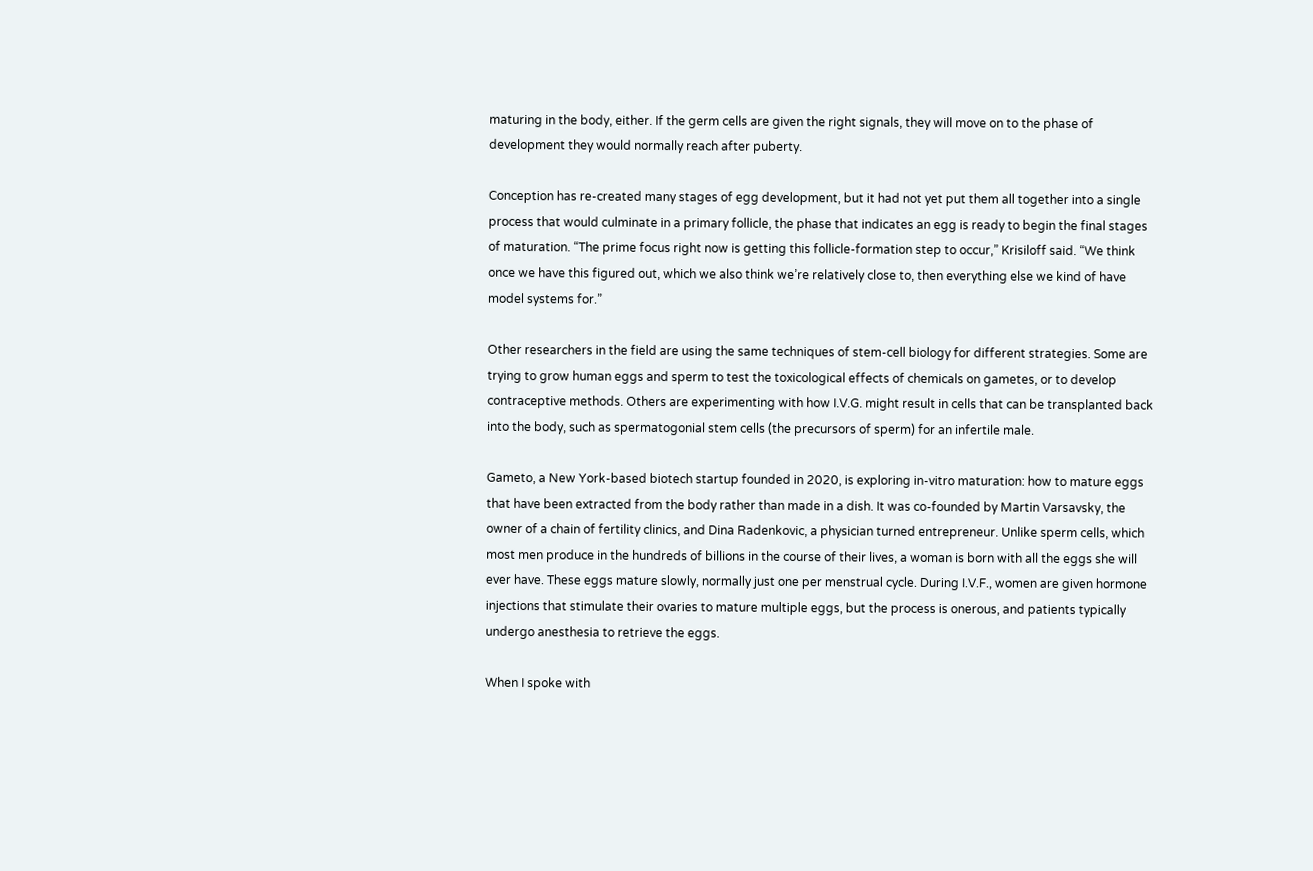maturing in the body, either. If the germ cells are given the right signals, they will move on to the phase of development they would normally reach after puberty.

Conception has re-created many stages of egg development, but it had not yet put them all together into a single process that would culminate in a primary follicle, the phase that indicates an egg is ready to begin the final stages of maturation. “The prime focus right now is getting this follicle-formation step to occur,” Krisiloff said. “We think once we have this figured out, which we also think we’re relatively close to, then everything else we kind of have model systems for.”

Other researchers in the field are using the same techniques of stem-cell biology for different strategies. Some are trying to grow human eggs and sperm to test the toxicological effects of chemicals on gametes, or to develop contraceptive methods. Others are experimenting with how I.V.G. might result in cells that can be transplanted back into the body, such as spermatogonial stem cells (the precursors of sperm) for an infertile male.

Gameto, a New York-based biotech startup founded in 2020, is exploring in-vitro maturation: how to mature eggs that have been extracted from the body rather than made in a dish. It was co-founded by Martin Varsavsky, the owner of a chain of fertility clinics, and Dina Radenkovic, a physician turned entrepreneur. Unlike sperm cells, which most men produce in the hundreds of billions in the course of their lives, a woman is born with all the eggs she will ever have. These eggs mature slowly, normally just one per menstrual cycle. During I.V.F., women are given hormone injections that stimulate their ovaries to mature multiple eggs, but the process is onerous, and patients typically undergo anesthesia to retrieve the eggs.

When I spoke with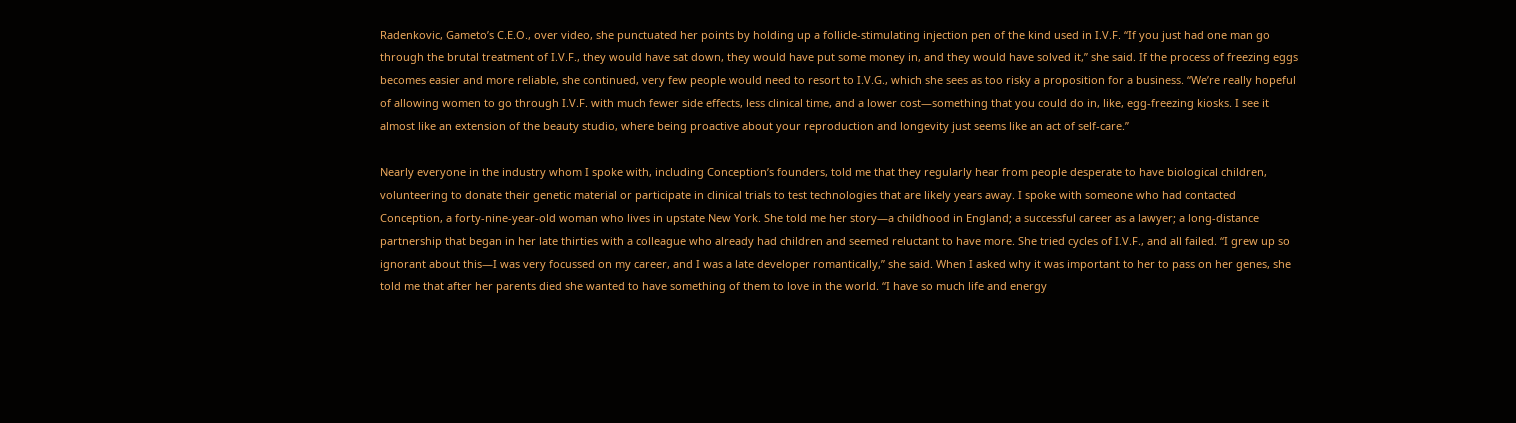Radenkovic, Gameto’s C.E.O., over video, she punctuated her points by holding up a follicle-stimulating injection pen of the kind used in I.V.F. “If you just had one man go through the brutal treatment of I.V.F., they would have sat down, they would have put some money in, and they would have solved it,” she said. If the process of freezing eggs becomes easier and more reliable, she continued, very few people would need to resort to I.V.G., which she sees as too risky a proposition for a business. “We’re really hopeful of allowing women to go through I.V.F. with much fewer side effects, less clinical time, and a lower cost—something that you could do in, like, egg-freezing kiosks. I see it almost like an extension of the beauty studio, where being proactive about your reproduction and longevity just seems like an act of self-care.”

Nearly everyone in the industry whom I spoke with, including Conception’s founders, told me that they regularly hear from people desperate to have biological children, volunteering to donate their genetic material or participate in clinical trials to test technologies that are likely years away. I spoke with someone who had contacted Conception, a forty-nine-year-old woman who lives in upstate New York. She told me her story—a childhood in England; a successful career as a lawyer; a long-distance partnership that began in her late thirties with a colleague who already had children and seemed reluctant to have more. She tried cycles of I.V.F., and all failed. “I grew up so ignorant about this—I was very focussed on my career, and I was a late developer romantically,” she said. When I asked why it was important to her to pass on her genes, she told me that after her parents died she wanted to have something of them to love in the world. “I have so much life and energy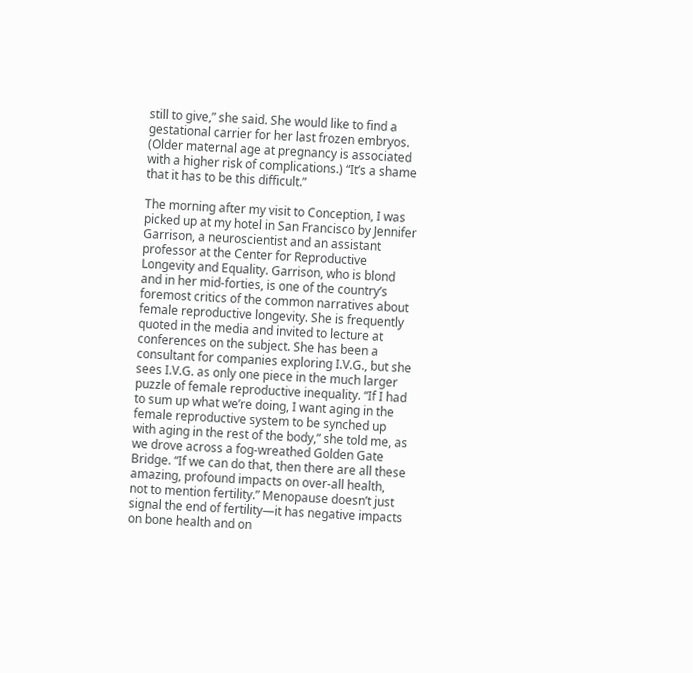still to give,” she said. She would like to find a gestational carrier for her last frozen embryos. (Older maternal age at pregnancy is associated with a higher risk of complications.) “It’s a shame that it has to be this difficult.”

The morning after my visit to Conception, I was picked up at my hotel in San Francisco by Jennifer Garrison, a neuroscientist and an assistant professor at the Center for Reproductive Longevity and Equality. Garrison, who is blond and in her mid-forties, is one of the country’s foremost critics of the common narratives about female reproductive longevity. She is frequently quoted in the media and invited to lecture at conferences on the subject. She has been a consultant for companies exploring I.V.G., but she sees I.V.G. as only one piece in the much larger puzzle of female reproductive inequality. “If I had to sum up what we’re doing, I want aging in the female reproductive system to be synched up with aging in the rest of the body,” she told me, as we drove across a fog-wreathed Golden Gate Bridge. “If we can do that, then there are all these amazing, profound impacts on over-all health, not to mention fertility.” Menopause doesn’t just signal the end of fertility—it has negative impacts on bone health and on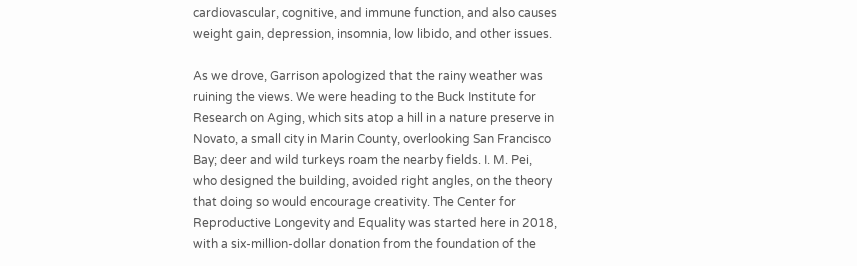cardiovascular, cognitive, and immune function, and also causes weight gain, depression, insomnia, low libido, and other issues.

As we drove, Garrison apologized that the rainy weather was ruining the views. We were heading to the Buck Institute for Research on Aging, which sits atop a hill in a nature preserve in Novato, a small city in Marin County, overlooking San Francisco Bay; deer and wild turkeys roam the nearby fields. I. M. Pei, who designed the building, avoided right angles, on the theory that doing so would encourage creativity. The Center for Reproductive Longevity and Equality was started here in 2018, with a six-million-dollar donation from the foundation of the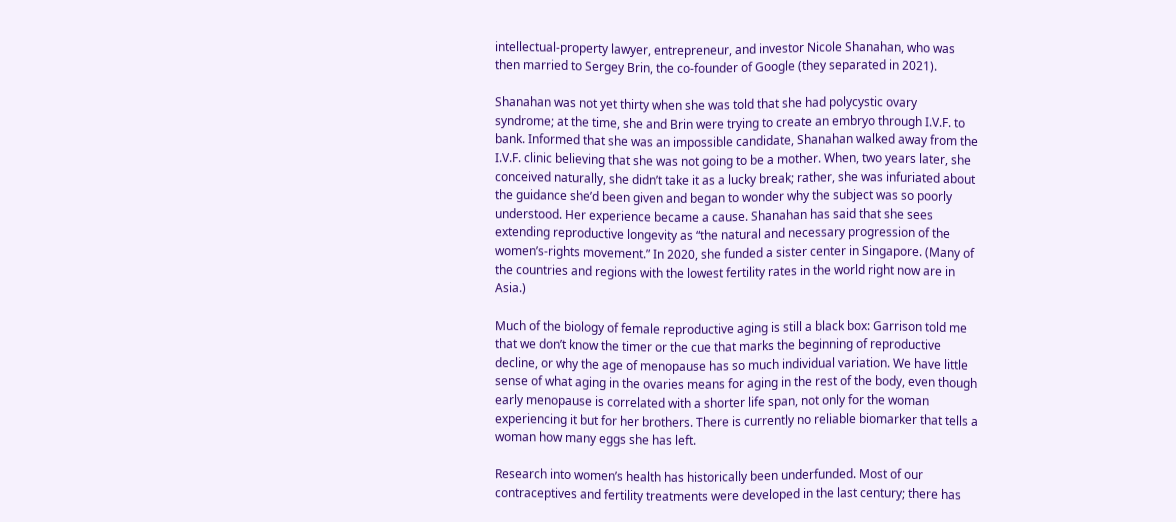intellectual-property lawyer, entrepreneur, and investor Nicole Shanahan, who was then married to Sergey Brin, the co-founder of Google (they separated in 2021).

Shanahan was not yet thirty when she was told that she had polycystic ovary syndrome; at the time, she and Brin were trying to create an embryo through I.V.F. to bank. Informed that she was an impossible candidate, Shanahan walked away from the I.V.F. clinic believing that she was not going to be a mother. When, two years later, she conceived naturally, she didn’t take it as a lucky break; rather, she was infuriated about the guidance she’d been given and began to wonder why the subject was so poorly understood. Her experience became a cause. Shanahan has said that she sees extending reproductive longevity as “the natural and necessary progression of the women’s-rights movement.” In 2020, she funded a sister center in Singapore. (Many of the countries and regions with the lowest fertility rates in the world right now are in Asia.)

Much of the biology of female reproductive aging is still a black box: Garrison told me that we don’t know the timer or the cue that marks the beginning of reproductive decline, or why the age of menopause has so much individual variation. We have little sense of what aging in the ovaries means for aging in the rest of the body, even though early menopause is correlated with a shorter life span, not only for the woman experiencing it but for her brothers. There is currently no reliable biomarker that tells a woman how many eggs she has left.

Research into women’s health has historically been underfunded. Most of our contraceptives and fertility treatments were developed in the last century; there has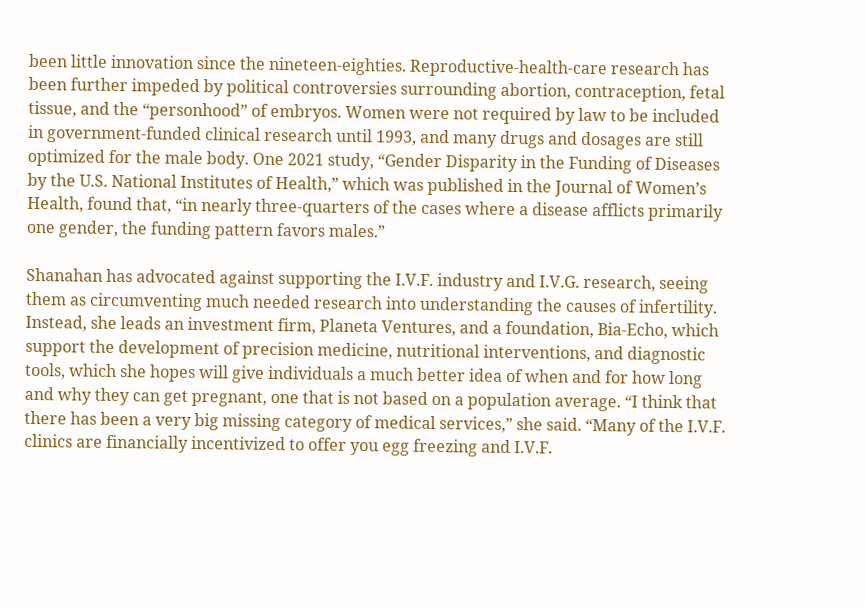been little innovation since the nineteen-eighties. Reproductive-health-care research has been further impeded by political controversies surrounding abortion, contraception, fetal tissue, and the “personhood” of embryos. Women were not required by law to be included in government-funded clinical research until 1993, and many drugs and dosages are still optimized for the male body. One 2021 study, “Gender Disparity in the Funding of Diseases by the U.S. National Institutes of Health,” which was published in the Journal of Women’s Health, found that, “in nearly three-quarters of the cases where a disease afflicts primarily one gender, the funding pattern favors males.”

Shanahan has advocated against supporting the I.V.F. industry and I.V.G. research, seeing them as circumventing much needed research into understanding the causes of infertility. Instead, she leads an investment firm, Planeta Ventures, and a foundation, Bia-Echo, which support the development of precision medicine, nutritional interventions, and diagnostic tools, which she hopes will give individuals a much better idea of when and for how long and why they can get pregnant, one that is not based on a population average. “I think that there has been a very big missing category of medical services,” she said. “Many of the I.V.F. clinics are financially incentivized to offer you egg freezing and I.V.F.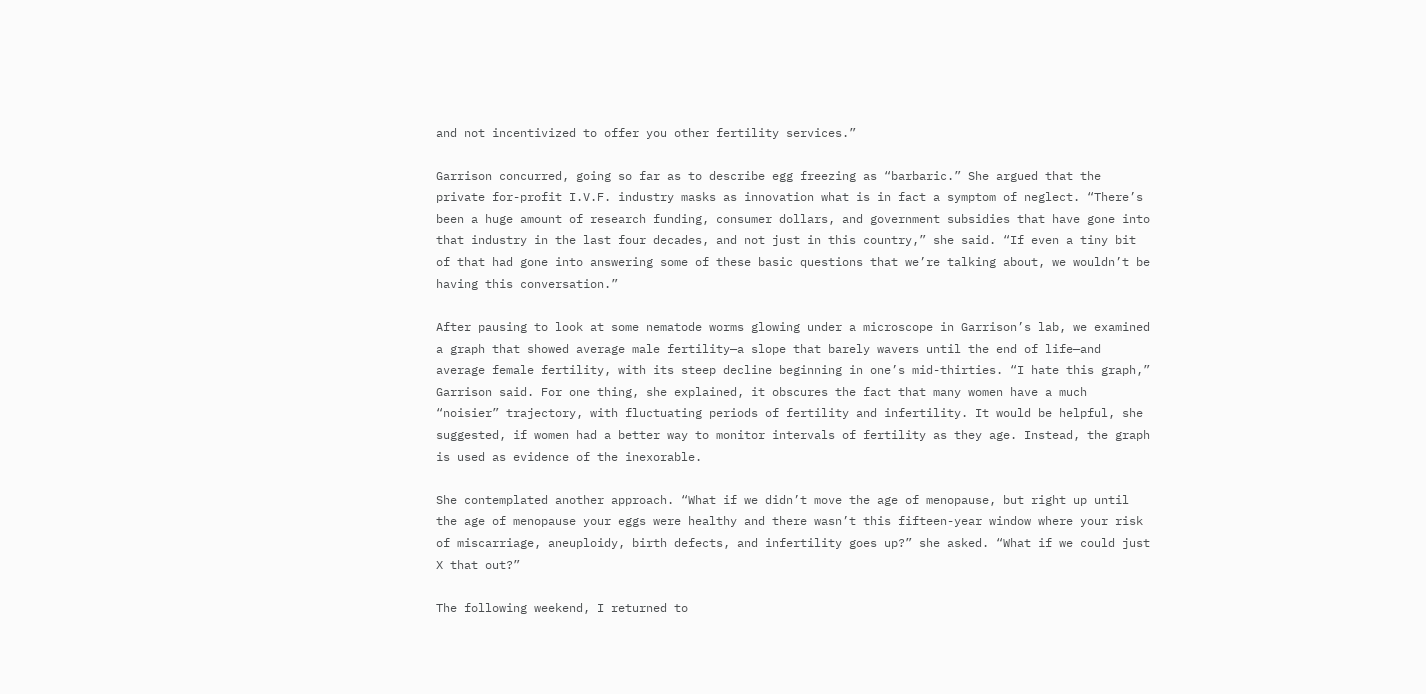and not incentivized to offer you other fertility services.”

Garrison concurred, going so far as to describe egg freezing as “barbaric.” She argued that the private for-profit I.V.F. industry masks as innovation what is in fact a symptom of neglect. “There’s been a huge amount of research funding, consumer dollars, and government subsidies that have gone into that industry in the last four decades, and not just in this country,” she said. “If even a tiny bit of that had gone into answering some of these basic questions that we’re talking about, we wouldn’t be having this conversation.”

After pausing to look at some nematode worms glowing under a microscope in Garrison’s lab, we examined a graph that showed average male fertility—a slope that barely wavers until the end of life—and average female fertility, with its steep decline beginning in one’s mid-thirties. “I hate this graph,” Garrison said. For one thing, she explained, it obscures the fact that many women have a much “noisier” trajectory, with fluctuating periods of fertility and infertility. It would be helpful, she suggested, if women had a better way to monitor intervals of fertility as they age. Instead, the graph is used as evidence of the inexorable.

She contemplated another approach. “What if we didn’t move the age of menopause, but right up until the age of menopause your eggs were healthy and there wasn’t this fifteen-year window where your risk of miscarriage, aneuploidy, birth defects, and infertility goes up?” she asked. “What if we could just X that out?”

The following weekend, I returned to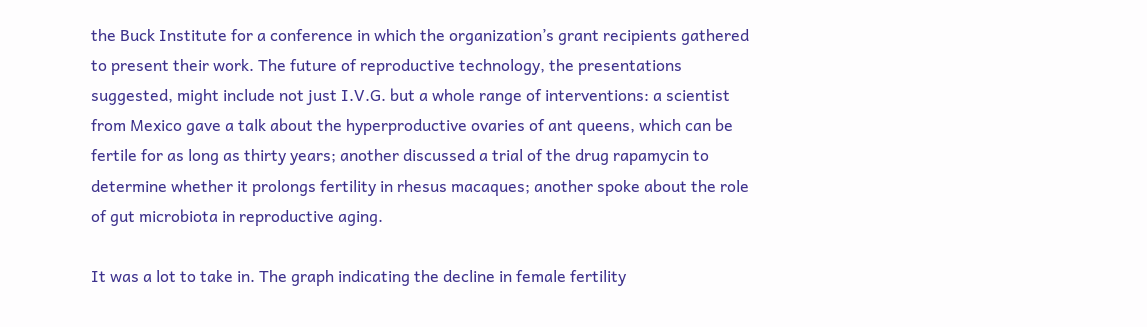the Buck Institute for a conference in which the organization’s grant recipients gathered to present their work. The future of reproductive technology, the presentations suggested, might include not just I.V.G. but a whole range of interventions: a scientist from Mexico gave a talk about the hyperproductive ovaries of ant queens, which can be fertile for as long as thirty years; another discussed a trial of the drug rapamycin to determine whether it prolongs fertility in rhesus macaques; another spoke about the role of gut microbiota in reproductive aging.

It was a lot to take in. The graph indicating the decline in female fertility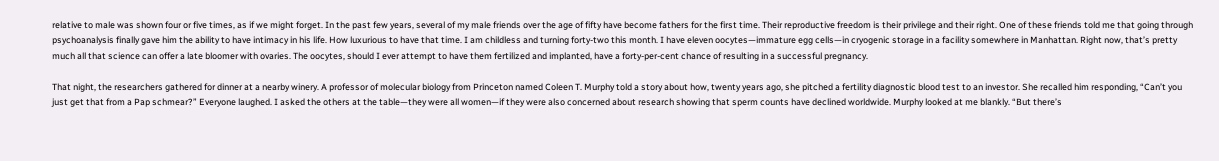relative to male was shown four or five times, as if we might forget. In the past few years, several of my male friends over the age of fifty have become fathers for the first time. Their reproductive freedom is their privilege and their right. One of these friends told me that going through psychoanalysis finally gave him the ability to have intimacy in his life. How luxurious to have that time. I am childless and turning forty-two this month. I have eleven oocytes—immature egg cells—in cryogenic storage in a facility somewhere in Manhattan. Right now, that’s pretty much all that science can offer a late bloomer with ovaries. The oocytes, should I ever attempt to have them fertilized and implanted, have a forty-per-cent chance of resulting in a successful pregnancy.

That night, the researchers gathered for dinner at a nearby winery. A professor of molecular biology from Princeton named Coleen T. Murphy told a story about how, twenty years ago, she pitched a fertility diagnostic blood test to an investor. She recalled him responding, “Can’t you just get that from a Pap schmear?” Everyone laughed. I asked the others at the table—they were all women—if they were also concerned about research showing that sperm counts have declined worldwide. Murphy looked at me blankly. “But there’s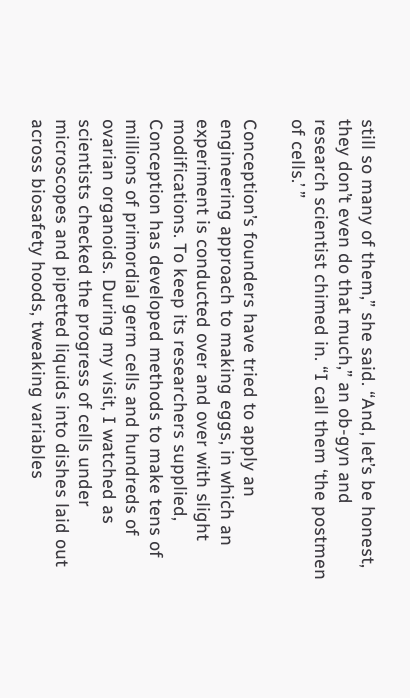still so many of them,” she said. “And, let’s be honest, they don’t even do that much,” an ob-gyn and research scientist chimed in. “I call them ‘the postmen of cells.’ ”

Conception’s founders have tried to apply an engineering approach to making eggs, in which an experiment is conducted over and over with slight modifications. To keep its researchers supplied, Conception has developed methods to make tens of millions of primordial germ cells and hundreds of ovarian organoids. During my visit, I watched as scientists checked the progress of cells under microscopes and pipetted liquids into dishes laid out across biosafety hoods, tweaking variables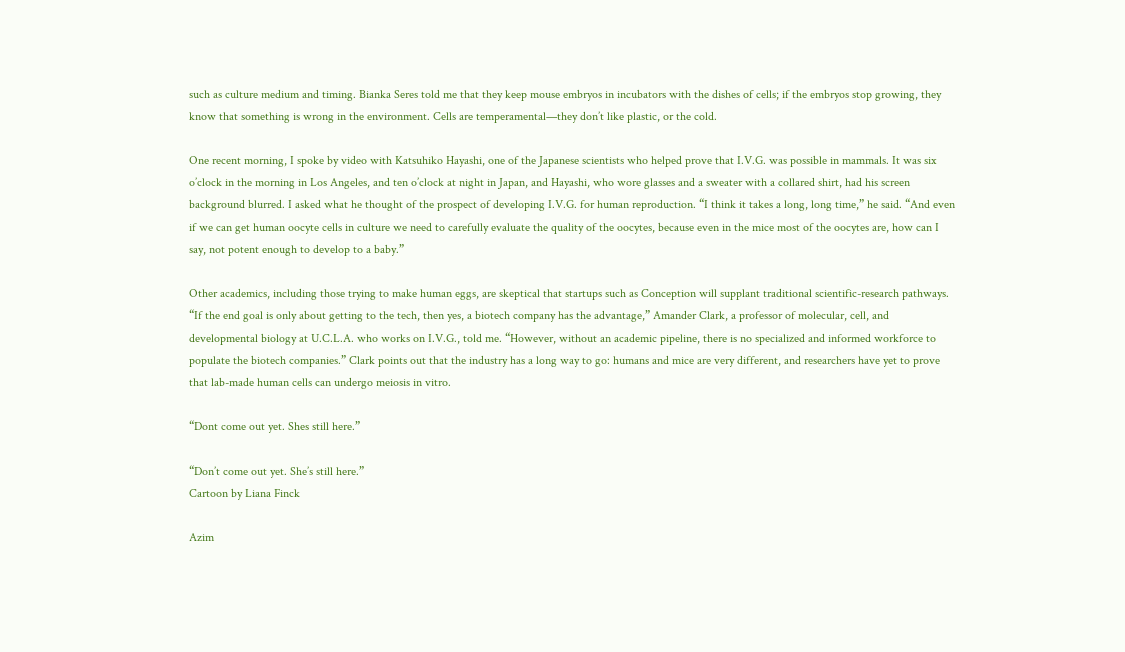such as culture medium and timing. Bianka Seres told me that they keep mouse embryos in incubators with the dishes of cells; if the embryos stop growing, they know that something is wrong in the environment. Cells are temperamental—they don’t like plastic, or the cold.

One recent morning, I spoke by video with Katsuhiko Hayashi, one of the Japanese scientists who helped prove that I.V.G. was possible in mammals. It was six o’clock in the morning in Los Angeles, and ten o’clock at night in Japan, and Hayashi, who wore glasses and a sweater with a collared shirt, had his screen background blurred. I asked what he thought of the prospect of developing I.V.G. for human reproduction. “I think it takes a long, long time,” he said. “And even if we can get human oocyte cells in culture we need to carefully evaluate the quality of the oocytes, because even in the mice most of the oocytes are, how can I say, not potent enough to develop to a baby.”

Other academics, including those trying to make human eggs, are skeptical that startups such as Conception will supplant traditional scientific-research pathways. “If the end goal is only about getting to the tech, then yes, a biotech company has the advantage,” Amander Clark, a professor of molecular, cell, and developmental biology at U.C.L.A. who works on I.V.G., told me. “However, without an academic pipeline, there is no specialized and informed workforce to populate the biotech companies.” Clark points out that the industry has a long way to go: humans and mice are very different, and researchers have yet to prove that lab-made human cells can undergo meiosis in vitro.

“Dont come out yet. Shes still here.”

“Don’t come out yet. She’s still here.”
Cartoon by Liana Finck

Azim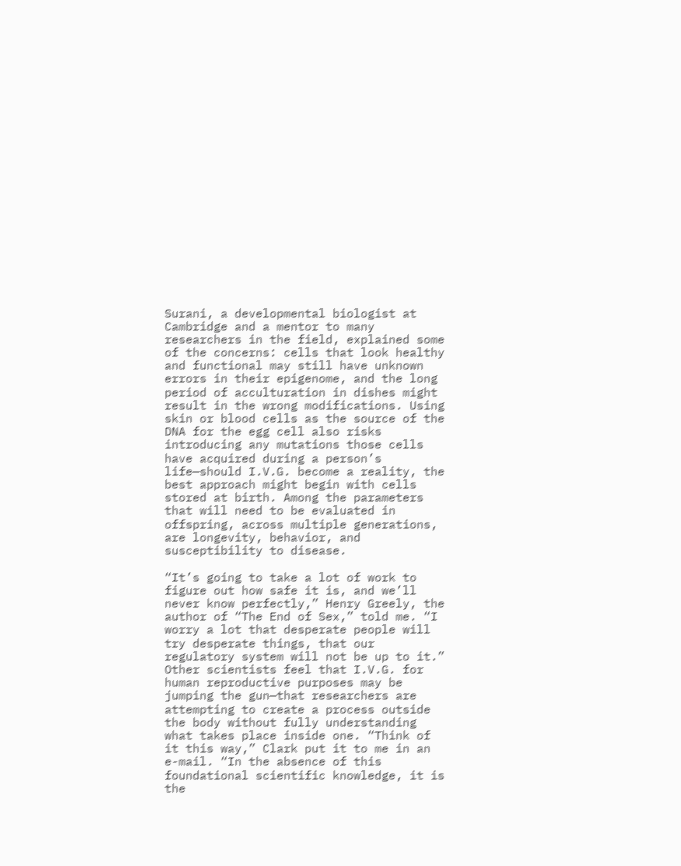Surani, a developmental biologist at Cambridge and a mentor to many researchers in the field, explained some of the concerns: cells that look healthy and functional may still have unknown errors in their epigenome, and the long period of acculturation in dishes might result in the wrong modifications. Using skin or blood cells as the source of the DNA for the egg cell also risks introducing any mutations those cells have acquired during a person’s life—should I.V.G. become a reality, the best approach might begin with cells stored at birth. Among the parameters that will need to be evaluated in offspring, across multiple generations, are longevity, behavior, and susceptibility to disease.

“It’s going to take a lot of work to figure out how safe it is, and we’ll never know perfectly,” Henry Greely, the author of “The End of Sex,” told me. “I worry a lot that desperate people will try desperate things, that our regulatory system will not be up to it.” Other scientists feel that I.V.G. for human reproductive purposes may be jumping the gun—that researchers are attempting to create a process outside the body without fully understanding what takes place inside one. “Think of it this way,” Clark put it to me in an e-mail. “In the absence of this foundational scientific knowledge, it is the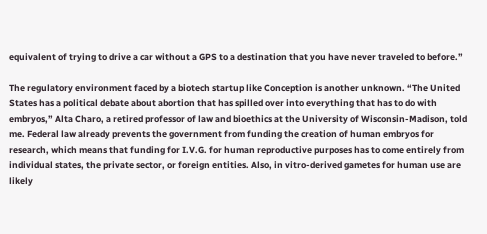equivalent of trying to drive a car without a GPS to a destination that you have never traveled to before.”

The regulatory environment faced by a biotech startup like Conception is another unknown. “The United States has a political debate about abortion that has spilled over into everything that has to do with embryos,” Alta Charo, a retired professor of law and bioethics at the University of Wisconsin-Madison, told me. Federal law already prevents the government from funding the creation of human embryos for research, which means that funding for I.V.G. for human reproductive purposes has to come entirely from individual states, the private sector, or foreign entities. Also, in vitro-derived gametes for human use are likely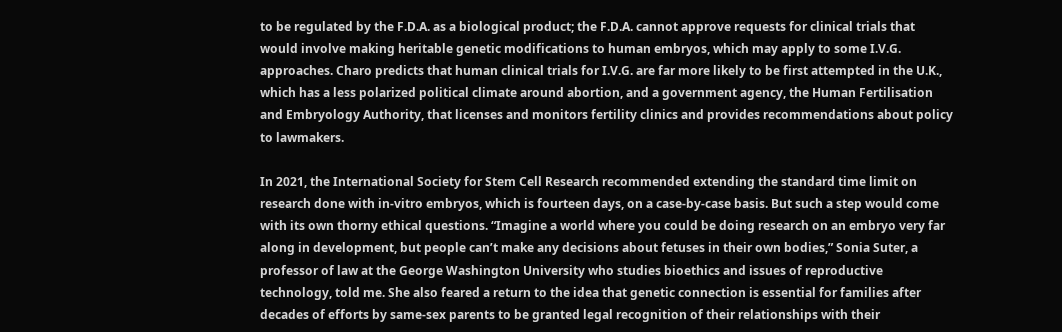to be regulated by the F.D.A. as a biological product; the F.D.A. cannot approve requests for clinical trials that would involve making heritable genetic modifications to human embryos, which may apply to some I.V.G. approaches. Charo predicts that human clinical trials for I.V.G. are far more likely to be first attempted in the U.K., which has a less polarized political climate around abortion, and a government agency, the Human Fertilisation and Embryology Authority, that licenses and monitors fertility clinics and provides recommendations about policy to lawmakers.

In 2021, the International Society for Stem Cell Research recommended extending the standard time limit on research done with in-vitro embryos, which is fourteen days, on a case-by-case basis. But such a step would come with its own thorny ethical questions. “Imagine a world where you could be doing research on an embryo very far along in development, but people can’t make any decisions about fetuses in their own bodies,” Sonia Suter, a professor of law at the George Washington University who studies bioethics and issues of reproductive technology, told me. She also feared a return to the idea that genetic connection is essential for families after decades of efforts by same-sex parents to be granted legal recognition of their relationships with their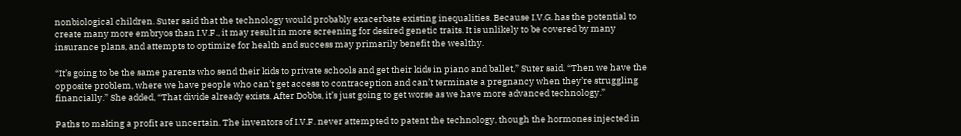nonbiological children. Suter said that the technology would probably exacerbate existing inequalities. Because I.V.G. has the potential to create many more embryos than I.V.F., it may result in more screening for desired genetic traits. It is unlikely to be covered by many insurance plans, and attempts to optimize for health and success may primarily benefit the wealthy.

“It’s going to be the same parents who send their kids to private schools and get their kids in piano and ballet,” Suter said. “Then we have the opposite problem, where we have people who can’t get access to contraception and can’t terminate a pregnancy when they’re struggling financially.” She added, “That divide already exists. After Dobbs, it’s just going to get worse as we have more advanced technology.”

Paths to making a profit are uncertain. The inventors of I.V.F. never attempted to patent the technology, though the hormones injected in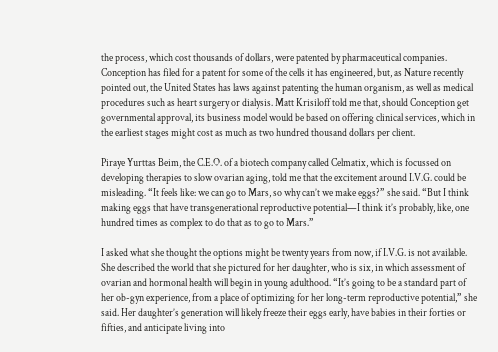the process, which cost thousands of dollars, were patented by pharmaceutical companies. Conception has filed for a patent for some of the cells it has engineered, but, as Nature recently pointed out, the United States has laws against patenting the human organism, as well as medical procedures such as heart surgery or dialysis. Matt Krisiloff told me that, should Conception get governmental approval, its business model would be based on offering clinical services, which in the earliest stages might cost as much as two hundred thousand dollars per client.

Piraye Yurttas Beim, the C.E.O. of a biotech company called Celmatix, which is focussed on developing therapies to slow ovarian aging, told me that the excitement around I.V.G. could be misleading. “It feels like: we can go to Mars, so why can’t we make eggs?” she said. “But I think making eggs that have transgenerational reproductive potential—I think it’s probably, like, one hundred times as complex to do that as to go to Mars.”

I asked what she thought the options might be twenty years from now, if I.V.G. is not available. She described the world that she pictured for her daughter, who is six, in which assessment of ovarian and hormonal health will begin in young adulthood. “It’s going to be a standard part of her ob-gyn experience, from a place of optimizing for her long-term reproductive potential,” she said. Her daughter’s generation will likely freeze their eggs early, have babies in their forties or fifties, and anticipate living into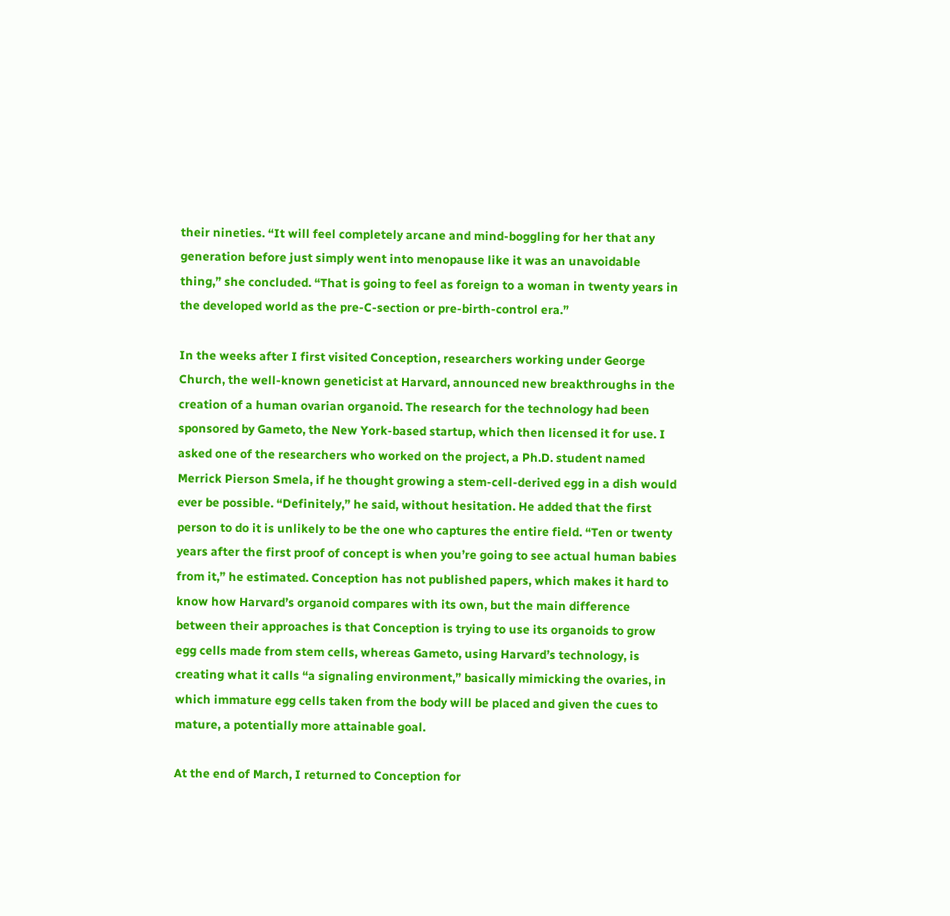their nineties. “It will feel completely arcane and mind-boggling for her that any generation before just simply went into menopause like it was an unavoidable thing,” she concluded. “That is going to feel as foreign to a woman in twenty years in the developed world as the pre-C-section or pre-birth-control era.”

In the weeks after I first visited Conception, researchers working under George Church, the well-known geneticist at Harvard, announced new breakthroughs in the creation of a human ovarian organoid. The research for the technology had been sponsored by Gameto, the New York-based startup, which then licensed it for use. I asked one of the researchers who worked on the project, a Ph.D. student named Merrick Pierson Smela, if he thought growing a stem-cell-derived egg in a dish would ever be possible. “Definitely,” he said, without hesitation. He added that the first person to do it is unlikely to be the one who captures the entire field. “Ten or twenty years after the first proof of concept is when you’re going to see actual human babies from it,” he estimated. Conception has not published papers, which makes it hard to know how Harvard’s organoid compares with its own, but the main difference between their approaches is that Conception is trying to use its organoids to grow egg cells made from stem cells, whereas Gameto, using Harvard’s technology, is creating what it calls “a signaling environment,” basically mimicking the ovaries, in which immature egg cells taken from the body will be placed and given the cues to mature, a potentially more attainable goal.

At the end of March, I returned to Conception for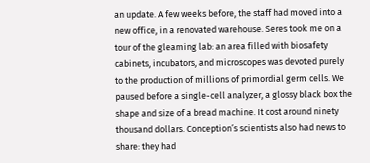an update. A few weeks before, the staff had moved into a new office, in a renovated warehouse. Seres took me on a tour of the gleaming lab: an area filled with biosafety cabinets, incubators, and microscopes was devoted purely to the production of millions of primordial germ cells. We paused before a single-cell analyzer, a glossy black box the shape and size of a bread machine. It cost around ninety thousand dollars. Conception’s scientists also had news to share: they had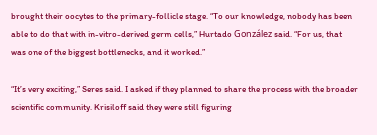brought their oocytes to the primary-follicle stage. “To our knowledge, nobody has been able to do that with in-vitro-derived germ cells,” Hurtado González said. “For us, that was one of the biggest bottlenecks, and it worked.”

“It’s very exciting,” Seres said. I asked if they planned to share the process with the broader scientific community. Krisiloff said they were still figuring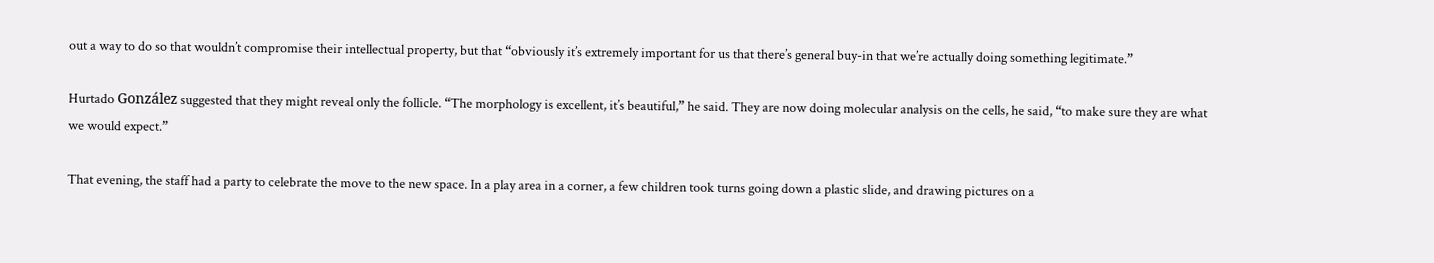out a way to do so that wouldn’t compromise their intellectual property, but that “obviously it’s extremely important for us that there’s general buy-in that we’re actually doing something legitimate.”

Hurtado González suggested that they might reveal only the follicle. “The morphology is excellent, it’s beautiful,” he said. They are now doing molecular analysis on the cells, he said, “to make sure they are what we would expect.”

That evening, the staff had a party to celebrate the move to the new space. In a play area in a corner, a few children took turns going down a plastic slide, and drawing pictures on a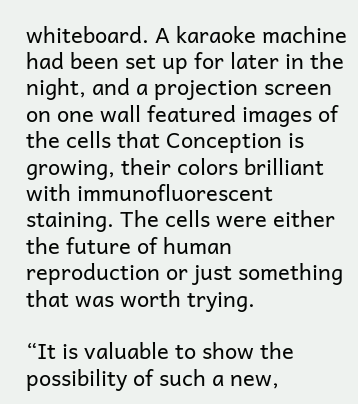whiteboard. A karaoke machine had been set up for later in the night, and a projection screen on one wall featured images of the cells that Conception is growing, their colors brilliant with immunofluorescent staining. The cells were either the future of human reproduction or just something that was worth trying.

“It is valuable to show the possibility of such a new,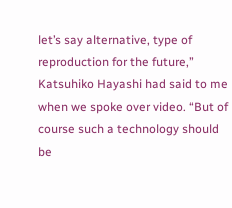let’s say alternative, type of reproduction for the future,” Katsuhiko Hayashi had said to me when we spoke over video. “But of course such a technology should be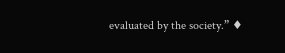evaluated by the society.” ♦